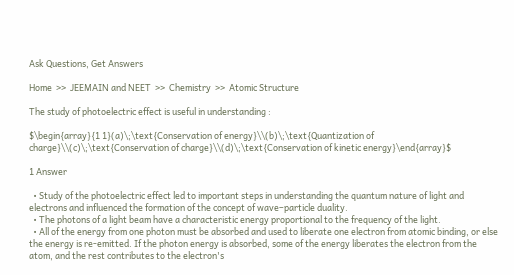Ask Questions, Get Answers

Home  >>  JEEMAIN and NEET  >>  Chemistry  >>  Atomic Structure

The study of photoelectric effect is useful in understanding :

$\begin{array}{1 1}(a)\;\text{Conservation of energy}\\(b)\;\text{Quantization of charge}\\(c)\;\text{Conservation of charge}\\(d)\;\text{Conservation of kinetic energy}\end{array}$

1 Answer

  • Study of the photoelectric effect led to important steps in understanding the quantum nature of light and electrons and influenced the formation of the concept of wave–particle duality.
  • The photons of a light beam have a characteristic energy proportional to the frequency of the light.
  • All of the energy from one photon must be absorbed and used to liberate one electron from atomic binding, or else the energy is re-emitted. If the photon energy is absorbed, some of the energy liberates the electron from the atom, and the rest contributes to the electron's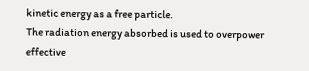kinetic energy as a free particle.
The radiation energy absorbed is used to overpower effective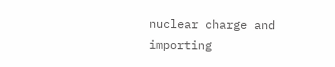nuclear charge and importing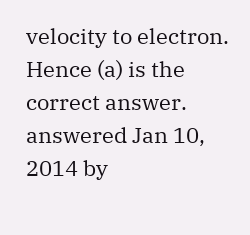velocity to electron.
Hence (a) is the correct answer.
answered Jan 10, 2014 by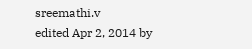sreemathi.v
edited Apr 2, 2014 by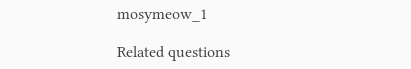mosymeow_1

Related questions